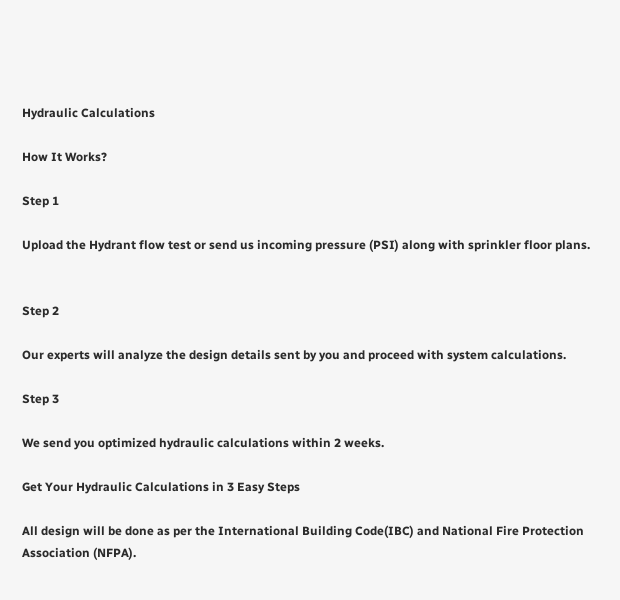Hydraulic Calculations

How It Works?

Step 1

Upload the Hydrant flow test or send us incoming pressure (PSI) along with sprinkler floor plans.


Step 2

Our experts will analyze the design details sent by you and proceed with system calculations.

Step 3

We send you optimized hydraulic calculations within 2 weeks.

Get Your Hydraulic Calculations in 3 Easy Steps

All design will be done as per the International Building Code(IBC) and National Fire Protection Association (NFPA).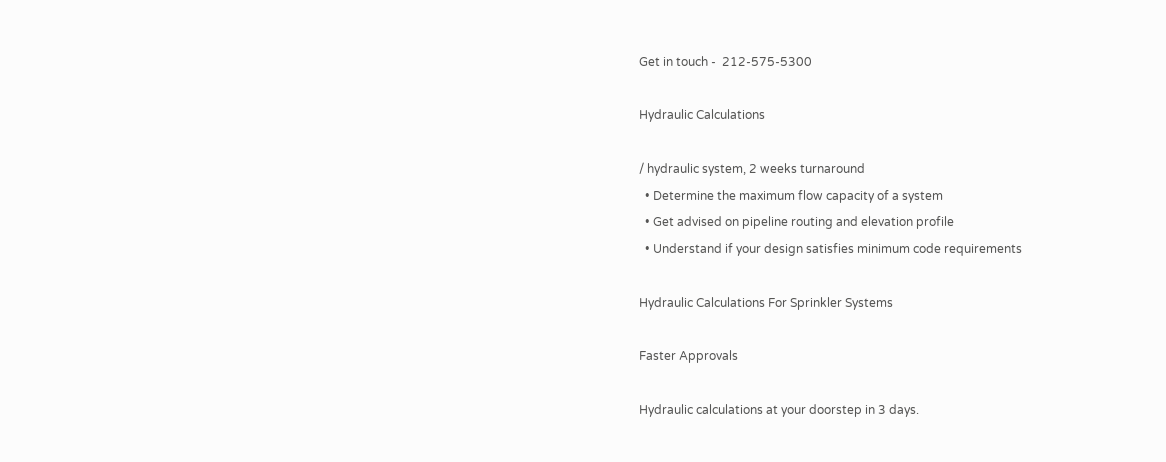Get in touch -  212-575-5300

Hydraulic Calculations

/ hydraulic system, 2 weeks turnaround
  • Determine the maximum flow capacity of a system
  • Get advised on pipeline routing and elevation profile
  • Understand if your design satisfies minimum code requirements

Hydraulic Calculations For Sprinkler Systems

Faster Approvals

Hydraulic calculations at your doorstep in 3 days.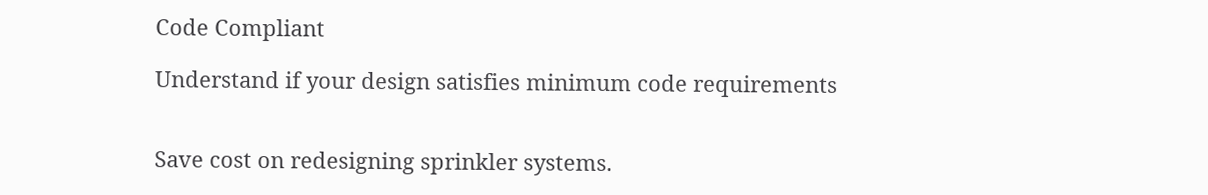Code Compliant

Understand if your design satisfies minimum code requirements


Save cost on redesigning sprinkler systems.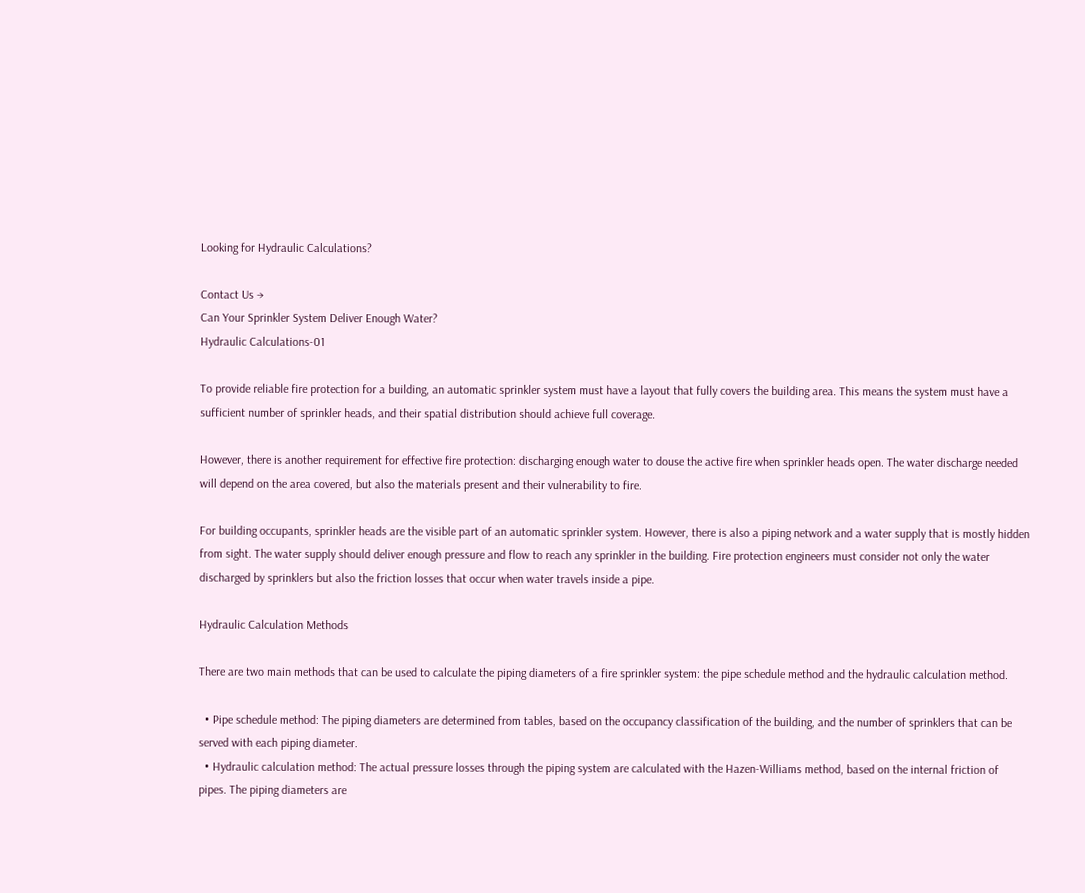Looking for Hydraulic Calculations?

Contact Us →
Can Your Sprinkler System Deliver Enough Water?
Hydraulic Calculations-01

To provide reliable fire protection for a building, an automatic sprinkler system must have a layout that fully covers the building area. This means the system must have a sufficient number of sprinkler heads, and their spatial distribution should achieve full coverage.

However, there is another requirement for effective fire protection: discharging enough water to douse the active fire when sprinkler heads open. The water discharge needed will depend on the area covered, but also the materials present and their vulnerability to fire.

For building occupants, sprinkler heads are the visible part of an automatic sprinkler system. However, there is also a piping network and a water supply that is mostly hidden from sight. The water supply should deliver enough pressure and flow to reach any sprinkler in the building. Fire protection engineers must consider not only the water discharged by sprinklers but also the friction losses that occur when water travels inside a pipe.

Hydraulic Calculation Methods

There are two main methods that can be used to calculate the piping diameters of a fire sprinkler system: the pipe schedule method and the hydraulic calculation method.

  • Pipe schedule method: The piping diameters are determined from tables, based on the occupancy classification of the building, and the number of sprinklers that can be served with each piping diameter.
  • Hydraulic calculation method: The actual pressure losses through the piping system are calculated with the Hazen-Williams method, based on the internal friction of pipes. The piping diameters are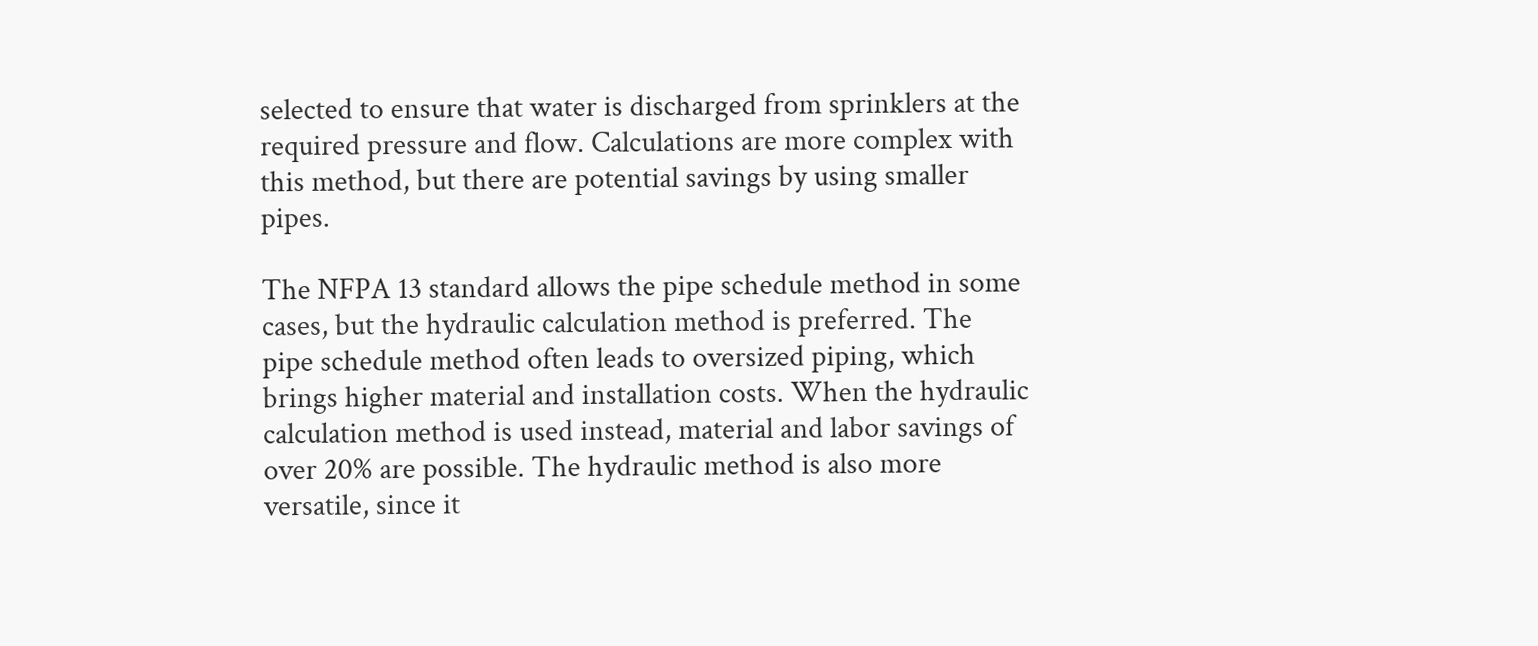selected to ensure that water is discharged from sprinklers at the required pressure and flow. Calculations are more complex with this method, but there are potential savings by using smaller pipes.

The NFPA 13 standard allows the pipe schedule method in some cases, but the hydraulic calculation method is preferred. The pipe schedule method often leads to oversized piping, which brings higher material and installation costs. When the hydraulic calculation method is used instead, material and labor savings of over 20% are possible. The hydraulic method is also more versatile, since it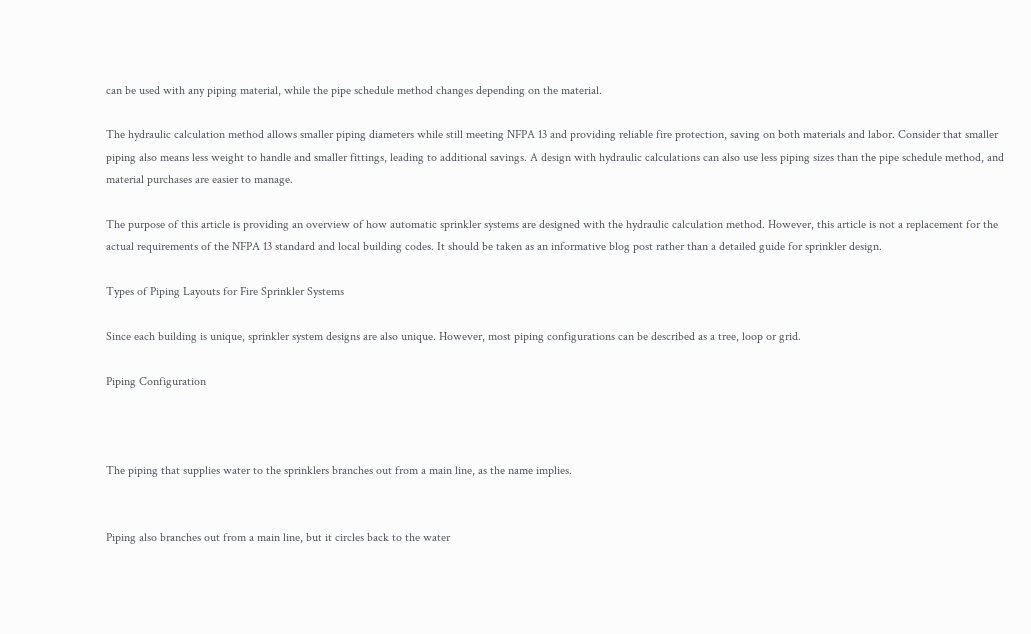can be used with any piping material, while the pipe schedule method changes depending on the material.

The hydraulic calculation method allows smaller piping diameters while still meeting NFPA 13 and providing reliable fire protection, saving on both materials and labor. Consider that smaller piping also means less weight to handle and smaller fittings, leading to additional savings. A design with hydraulic calculations can also use less piping sizes than the pipe schedule method, and material purchases are easier to manage.

The purpose of this article is providing an overview of how automatic sprinkler systems are designed with the hydraulic calculation method. However, this article is not a replacement for the actual requirements of the NFPA 13 standard and local building codes. It should be taken as an informative blog post rather than a detailed guide for sprinkler design.

Types of Piping Layouts for Fire Sprinkler Systems

Since each building is unique, sprinkler system designs are also unique. However, most piping configurations can be described as a tree, loop or grid.

Piping Configuration



The piping that supplies water to the sprinklers branches out from a main line, as the name implies.


Piping also branches out from a main line, but it circles back to the water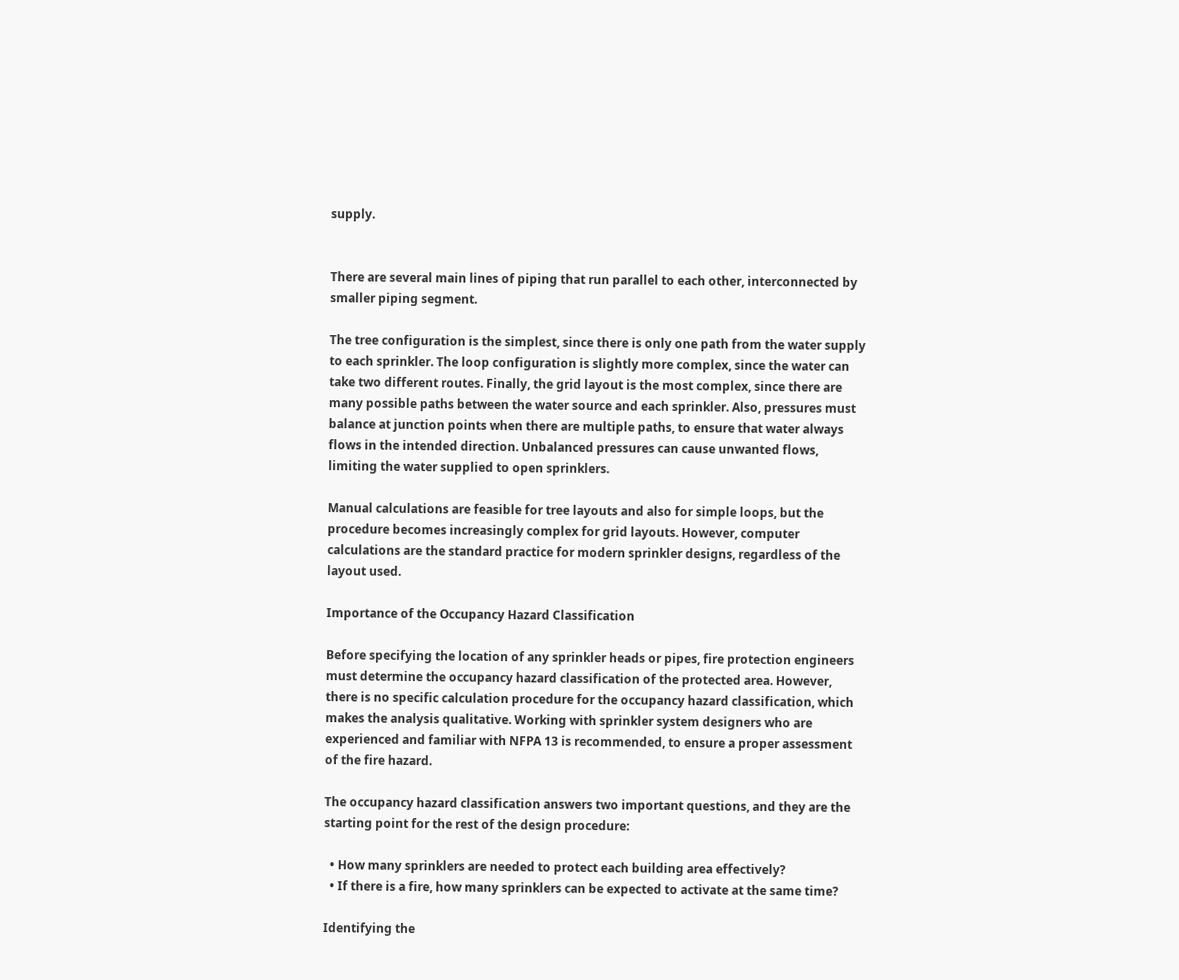supply.


There are several main lines of piping that run parallel to each other, interconnected by smaller piping segment.

The tree configuration is the simplest, since there is only one path from the water supply to each sprinkler. The loop configuration is slightly more complex, since the water can take two different routes. Finally, the grid layout is the most complex, since there are many possible paths between the water source and each sprinkler. Also, pressures must balance at junction points when there are multiple paths, to ensure that water always flows in the intended direction. Unbalanced pressures can cause unwanted flows, limiting the water supplied to open sprinklers.

Manual calculations are feasible for tree layouts and also for simple loops, but the procedure becomes increasingly complex for grid layouts. However, computer calculations are the standard practice for modern sprinkler designs, regardless of the layout used.

Importance of the Occupancy Hazard Classification

Before specifying the location of any sprinkler heads or pipes, fire protection engineers must determine the occupancy hazard classification of the protected area. However, there is no specific calculation procedure for the occupancy hazard classification, which makes the analysis qualitative. Working with sprinkler system designers who are experienced and familiar with NFPA 13 is recommended, to ensure a proper assessment of the fire hazard.

The occupancy hazard classification answers two important questions, and they are the starting point for the rest of the design procedure:

  • How many sprinklers are needed to protect each building area effectively?
  • If there is a fire, how many sprinklers can be expected to activate at the same time?

Identifying the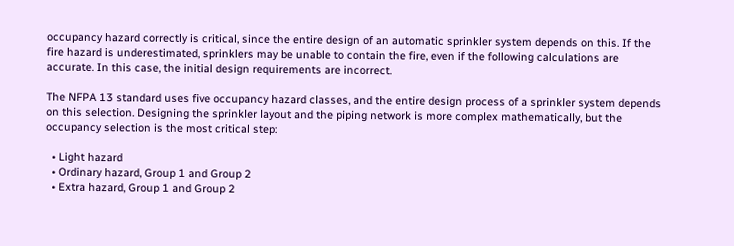occupancy hazard correctly is critical, since the entire design of an automatic sprinkler system depends on this. If the fire hazard is underestimated, sprinklers may be unable to contain the fire, even if the following calculations are accurate. In this case, the initial design requirements are incorrect.

The NFPA 13 standard uses five occupancy hazard classes, and the entire design process of a sprinkler system depends on this selection. Designing the sprinkler layout and the piping network is more complex mathematically, but the occupancy selection is the most critical step:

  • Light hazard
  • Ordinary hazard, Group 1 and Group 2
  • Extra hazard, Group 1 and Group 2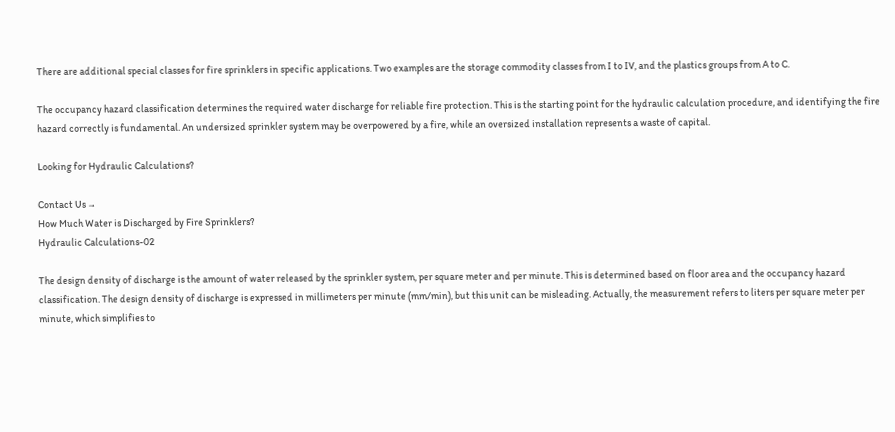There are additional special classes for fire sprinklers in specific applications. Two examples are the storage commodity classes from I to IV, and the plastics groups from A to C.

The occupancy hazard classification determines the required water discharge for reliable fire protection. This is the starting point for the hydraulic calculation procedure, and identifying the fire hazard correctly is fundamental. An undersized sprinkler system may be overpowered by a fire, while an oversized installation represents a waste of capital.

Looking for Hydraulic Calculations?

Contact Us →
How Much Water is Discharged by Fire Sprinklers?
Hydraulic Calculations-02

The design density of discharge is the amount of water released by the sprinkler system, per square meter and per minute. This is determined based on floor area and the occupancy hazard classification. The design density of discharge is expressed in millimeters per minute (mm/min), but this unit can be misleading. Actually, the measurement refers to liters per square meter per minute, which simplifies to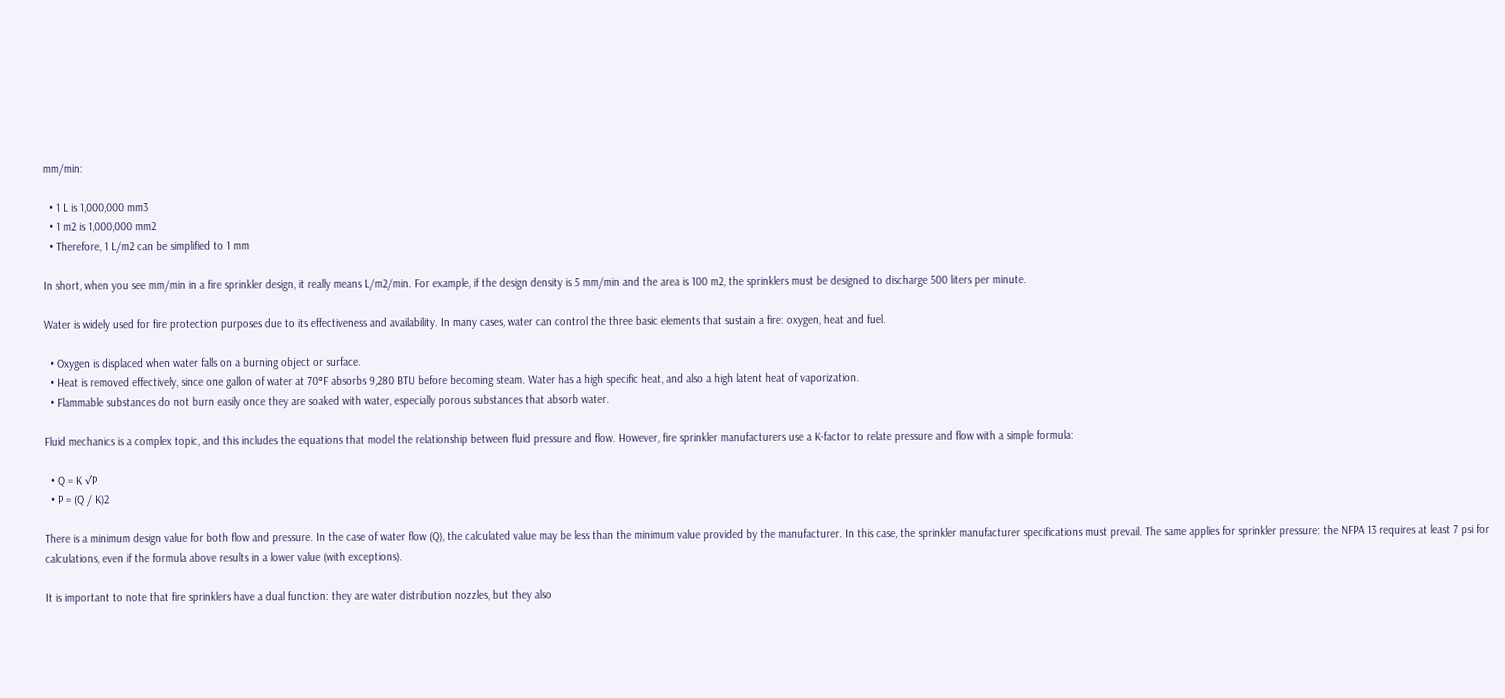mm/min:

  • 1 L is 1,000,000 mm3
  • 1 m2 is 1,000,000 mm2
  • Therefore, 1 L/m2 can be simplified to 1 mm

In short, when you see mm/min in a fire sprinkler design, it really means L/m2/min. For example, if the design density is 5 mm/min and the area is 100 m2, the sprinklers must be designed to discharge 500 liters per minute.

Water is widely used for fire protection purposes due to its effectiveness and availability. In many cases, water can control the three basic elements that sustain a fire: oxygen, heat and fuel.

  • Oxygen is displaced when water falls on a burning object or surface.
  • Heat is removed effectively, since one gallon of water at 70°F absorbs 9,280 BTU before becoming steam. Water has a high specific heat, and also a high latent heat of vaporization.
  • Flammable substances do not burn easily once they are soaked with water, especially porous substances that absorb water.

Fluid mechanics is a complex topic, and this includes the equations that model the relationship between fluid pressure and flow. However, fire sprinkler manufacturers use a K-factor to relate pressure and flow with a simple formula:

  • Q = K √P
  • P = (Q / K)2

There is a minimum design value for both flow and pressure. In the case of water flow (Q), the calculated value may be less than the minimum value provided by the manufacturer. In this case, the sprinkler manufacturer specifications must prevail. The same applies for sprinkler pressure: the NFPA 13 requires at least 7 psi for calculations, even if the formula above results in a lower value (with exceptions).

It is important to note that fire sprinklers have a dual function: they are water distribution nozzles, but they also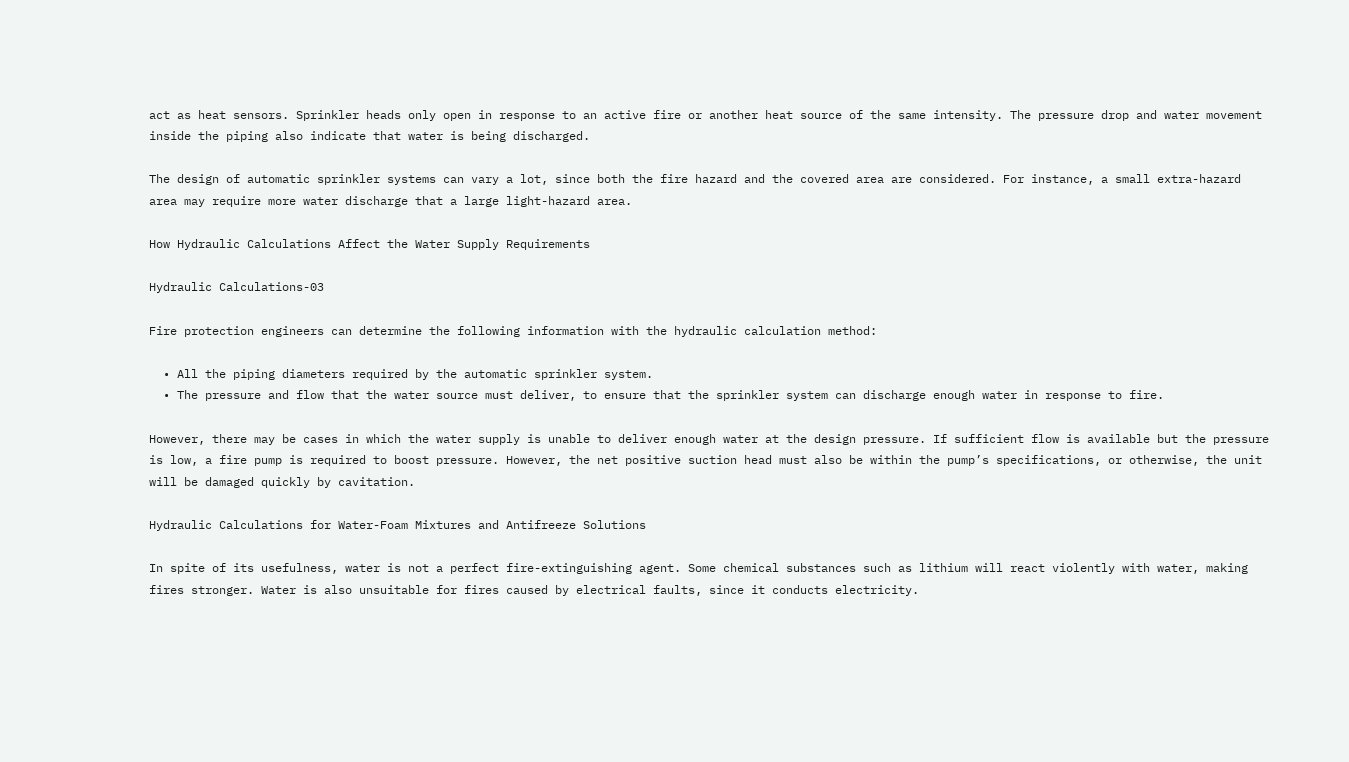act as heat sensors. Sprinkler heads only open in response to an active fire or another heat source of the same intensity. The pressure drop and water movement inside the piping also indicate that water is being discharged.

The design of automatic sprinkler systems can vary a lot, since both the fire hazard and the covered area are considered. For instance, a small extra-hazard area may require more water discharge that a large light-hazard area.

How Hydraulic Calculations Affect the Water Supply Requirements

Hydraulic Calculations-03

Fire protection engineers can determine the following information with the hydraulic calculation method:

  • All the piping diameters required by the automatic sprinkler system.
  • The pressure and flow that the water source must deliver, to ensure that the sprinkler system can discharge enough water in response to fire.

However, there may be cases in which the water supply is unable to deliver enough water at the design pressure. If sufficient flow is available but the pressure is low, a fire pump is required to boost pressure. However, the net positive suction head must also be within the pump’s specifications, or otherwise, the unit will be damaged quickly by cavitation.

Hydraulic Calculations for Water-Foam Mixtures and Antifreeze Solutions

In spite of its usefulness, water is not a perfect fire-extinguishing agent. Some chemical substances such as lithium will react violently with water, making fires stronger. Water is also unsuitable for fires caused by electrical faults, since it conducts electricity.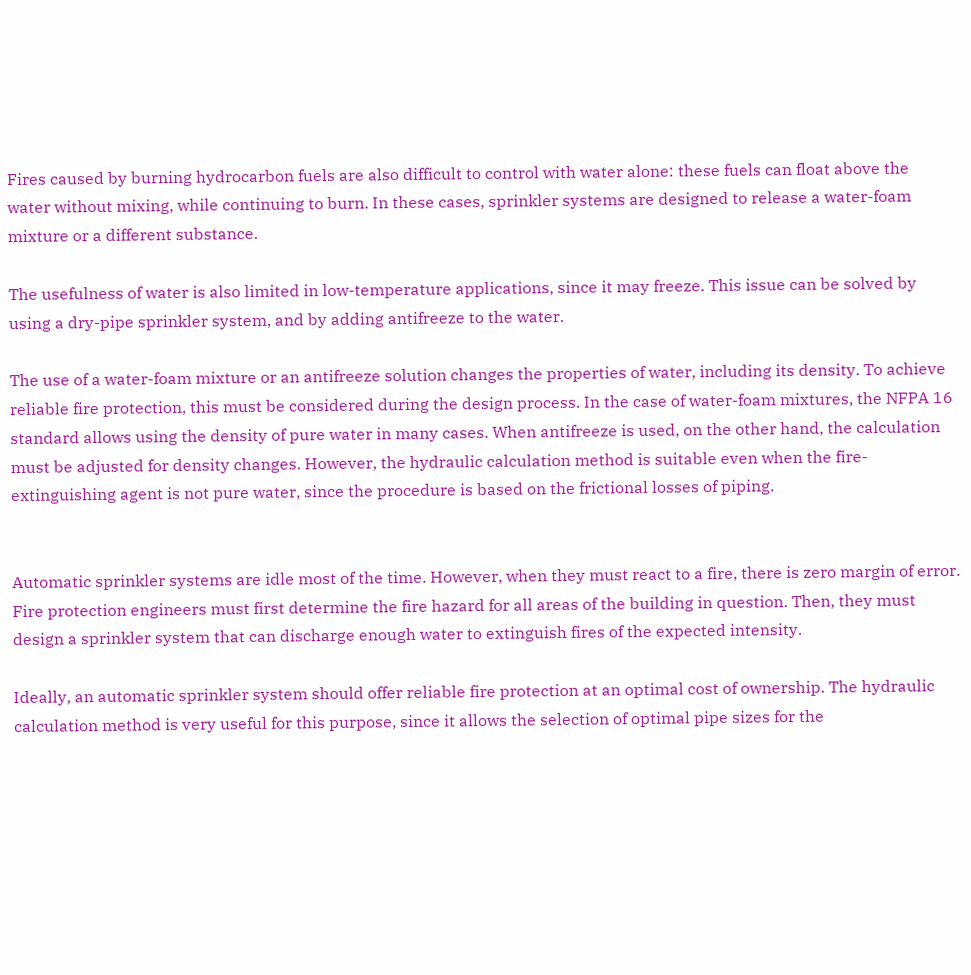Fires caused by burning hydrocarbon fuels are also difficult to control with water alone: these fuels can float above the water without mixing, while continuing to burn. In these cases, sprinkler systems are designed to release a water-foam mixture or a different substance.

The usefulness of water is also limited in low-temperature applications, since it may freeze. This issue can be solved by using a dry-pipe sprinkler system, and by adding antifreeze to the water.

The use of a water-foam mixture or an antifreeze solution changes the properties of water, including its density. To achieve reliable fire protection, this must be considered during the design process. In the case of water-foam mixtures, the NFPA 16 standard allows using the density of pure water in many cases. When antifreeze is used, on the other hand, the calculation must be adjusted for density changes. However, the hydraulic calculation method is suitable even when the fire-extinguishing agent is not pure water, since the procedure is based on the frictional losses of piping.


Automatic sprinkler systems are idle most of the time. However, when they must react to a fire, there is zero margin of error. Fire protection engineers must first determine the fire hazard for all areas of the building in question. Then, they must design a sprinkler system that can discharge enough water to extinguish fires of the expected intensity.

Ideally, an automatic sprinkler system should offer reliable fire protection at an optimal cost of ownership. The hydraulic calculation method is very useful for this purpose, since it allows the selection of optimal pipe sizes for the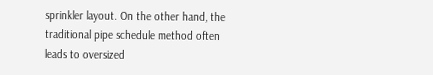sprinkler layout. On the other hand, the traditional pipe schedule method often leads to oversized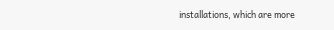installations, which are more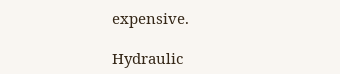expensive.

Hydraulic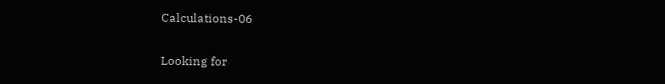Calculations-06

Looking for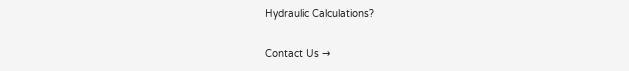Hydraulic Calculations?

Contact Us →